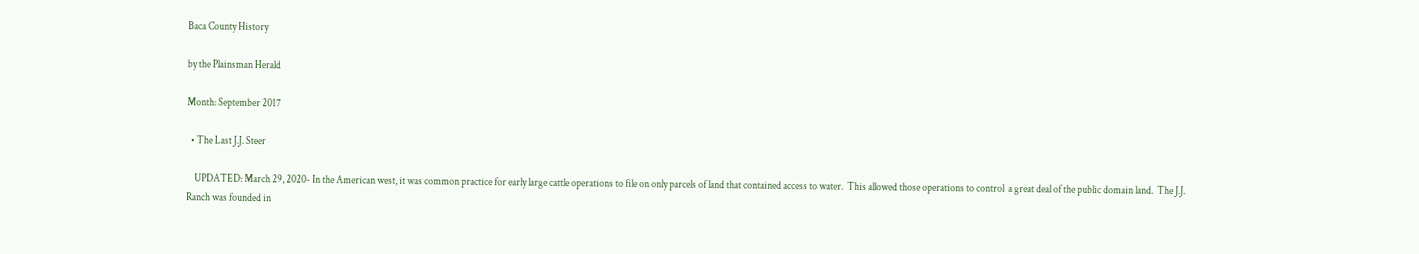Baca County History

by the Plainsman Herald

Month: September 2017

  • The Last J.J. Steer

    UPDATED: March 29, 2020- In the American west, it was common practice for early large cattle operations to file on only parcels of land that contained access to water.  This allowed those operations to control  a great deal of the public domain land.  The J.J. Ranch was founded in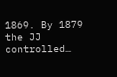1869. By 1879 the JJ controlled…